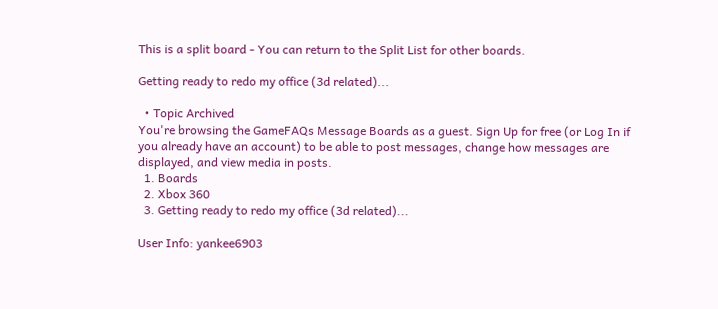This is a split board - You can return to the Split List for other boards.

Getting ready to redo my office (3d related)...

  • Topic Archived
You're browsing the GameFAQs Message Boards as a guest. Sign Up for free (or Log In if you already have an account) to be able to post messages, change how messages are displayed, and view media in posts.
  1. Boards
  2. Xbox 360
  3. Getting ready to redo my office (3d related)...

User Info: yankee6903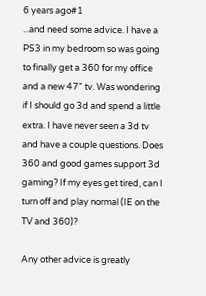6 years ago#1
...and need some advice. I have a PS3 in my bedroom so was going to finally get a 360 for my office and a new 47" tv. Was wondering if I should go 3d and spend a little extra. I have never seen a 3d tv and have a couple questions. Does 360 and good games support 3d gaming? If my eyes get tired, can I turn off and play normal (IE on the TV and 360)?

Any other advice is greatly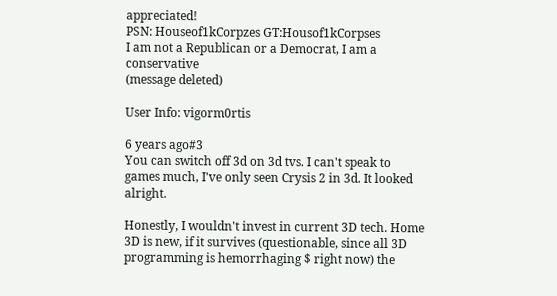appreciated!
PSN: Houseof1kCorpzes GT:Housof1kCorpses
I am not a Republican or a Democrat, I am a conservative
(message deleted)

User Info: vigorm0rtis

6 years ago#3
You can switch off 3d on 3d tvs. I can't speak to games much, I've only seen Crysis 2 in 3d. It looked alright.

Honestly, I wouldn't invest in current 3D tech. Home 3D is new, if it survives (questionable, since all 3D programming is hemorrhaging $ right now) the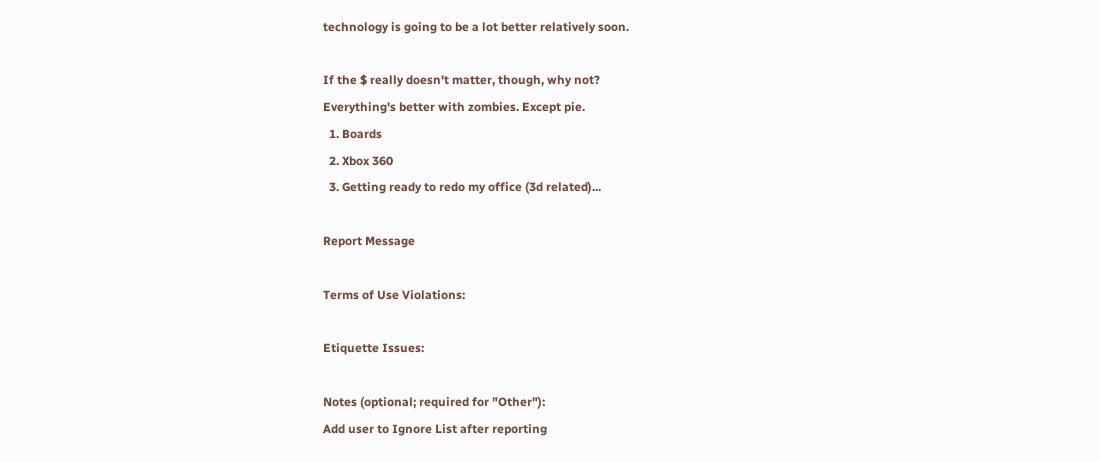technology is going to be a lot better relatively soon.

If the $ really doesn't matter, though, why not?
Everything's better with zombies. Except pie.
  1. Boards
  2. Xbox 360
  3. Getting ready to redo my office (3d related)...

Report Message

Terms of Use Violations:

Etiquette Issues:

Notes (optional; required for "Other"):
Add user to Ignore List after reporting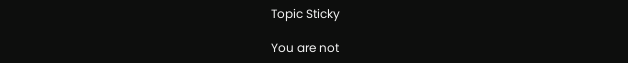Topic Sticky

You are not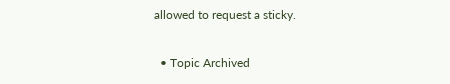allowed to request a sticky.

  • Topic Archived